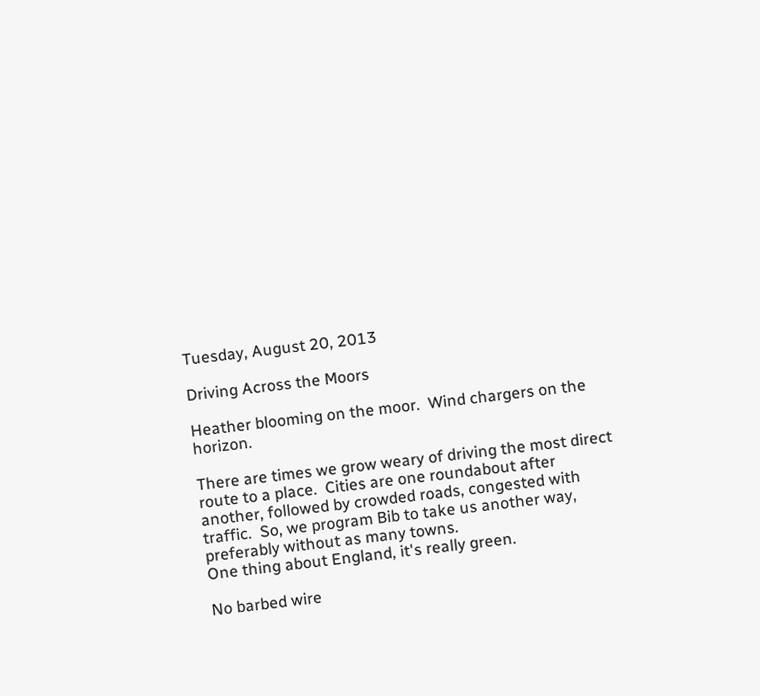Tuesday, August 20, 2013

Driving Across the Moors

Heather blooming on the moor.  Wind chargers on the horizon.

There are times we grow weary of driving the most direct route to a place.  Cities are one roundabout after another, followed by crowded roads, congested with traffic.  So, we program Bib to take us another way, preferably without as many towns.
One thing about England, it's really green.

No barbed wire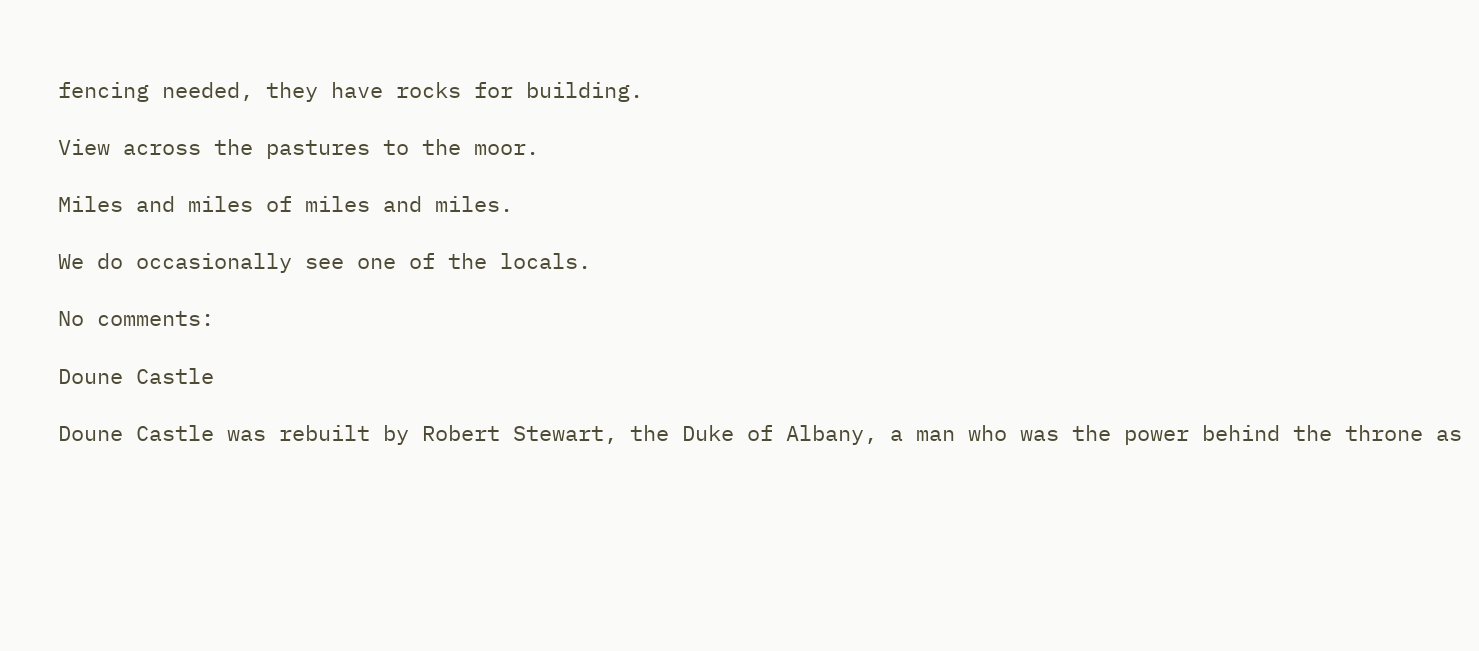fencing needed, they have rocks for building.

View across the pastures to the moor.

Miles and miles of miles and miles.

We do occasionally see one of the locals.

No comments:

Doune Castle

Doune Castle was rebuilt by Robert Stewart, the Duke of Albany, a man who was the power behind the throne as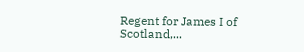Regent for James I of Scotland,...